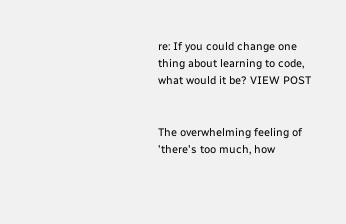re: If you could change one thing about learning to code, what would it be? VIEW POST


The overwhelming feeling of 'there's too much, how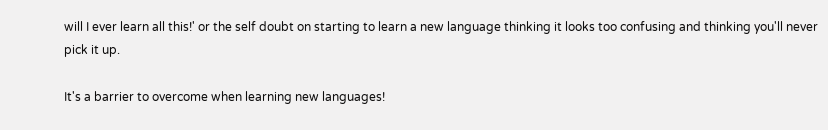will I ever learn all this!' or the self doubt on starting to learn a new language thinking it looks too confusing and thinking you'll never pick it up.

It's a barrier to overcome when learning new languages!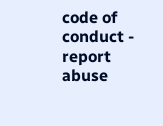code of conduct - report abuse